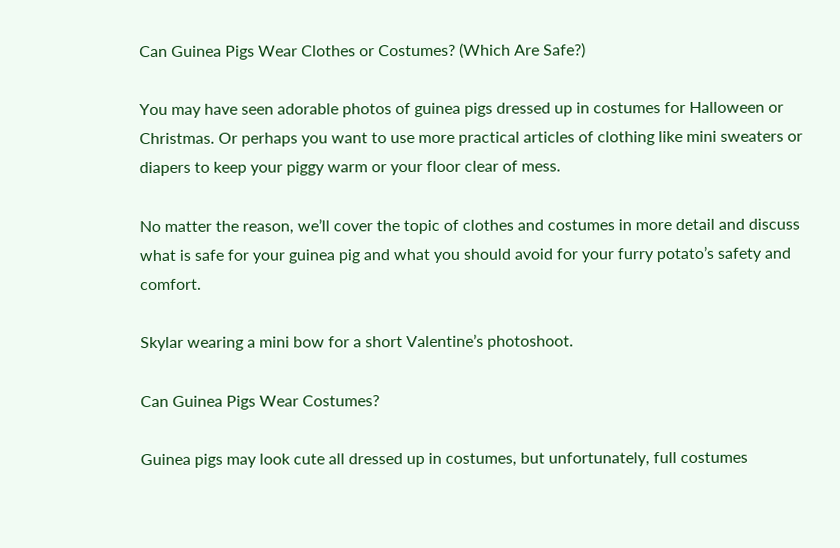Can Guinea Pigs Wear Clothes or Costumes? (Which Are Safe?)

You may have seen adorable photos of guinea pigs dressed up in costumes for Halloween or Christmas. Or perhaps you want to use more practical articles of clothing like mini sweaters or diapers to keep your piggy warm or your floor clear of mess.

No matter the reason, we’ll cover the topic of clothes and costumes in more detail and discuss what is safe for your guinea pig and what you should avoid for your furry potato’s safety and comfort.

Skylar wearing a mini bow for a short Valentine’s photoshoot.

Can Guinea Pigs Wear Costumes?

Guinea pigs may look cute all dressed up in costumes, but unfortunately, full costumes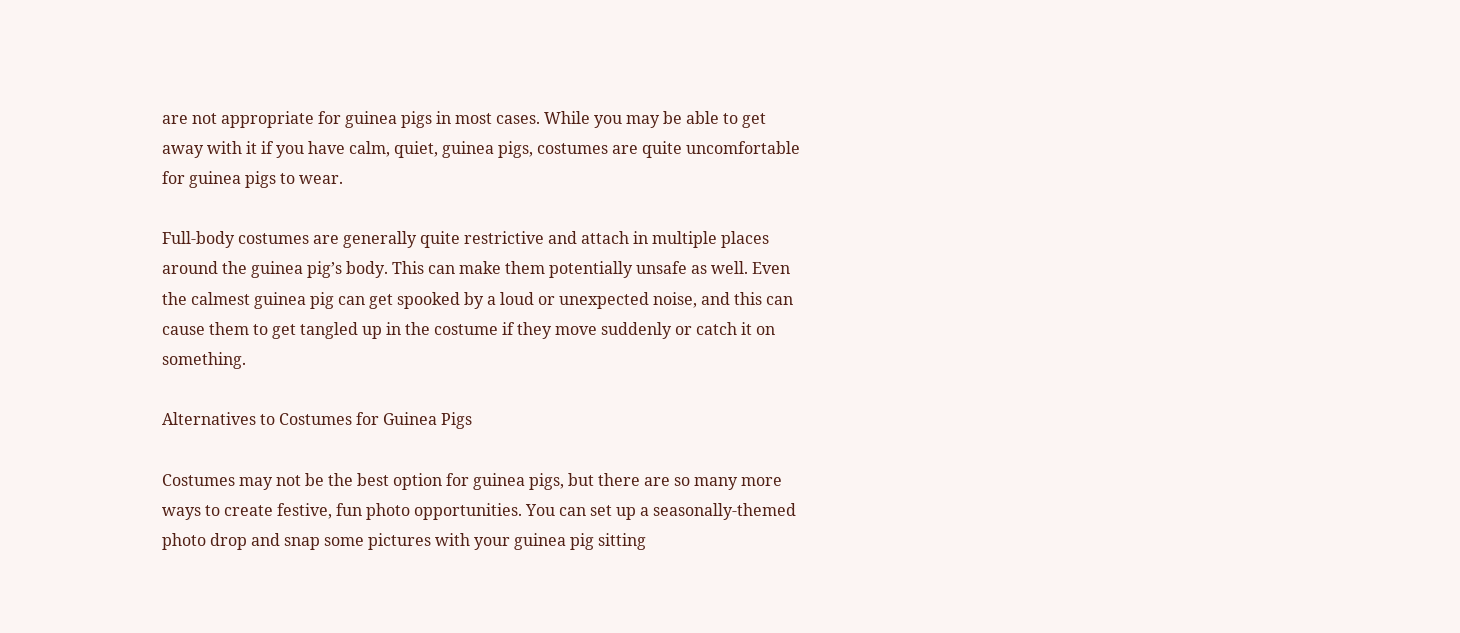are not appropriate for guinea pigs in most cases. While you may be able to get away with it if you have calm, quiet, guinea pigs, costumes are quite uncomfortable for guinea pigs to wear.

Full-body costumes are generally quite restrictive and attach in multiple places around the guinea pig’s body. This can make them potentially unsafe as well. Even the calmest guinea pig can get spooked by a loud or unexpected noise, and this can cause them to get tangled up in the costume if they move suddenly or catch it on something.

Alternatives to Costumes for Guinea Pigs

Costumes may not be the best option for guinea pigs, but there are so many more ways to create festive, fun photo opportunities. You can set up a seasonally-themed photo drop and snap some pictures with your guinea pig sitting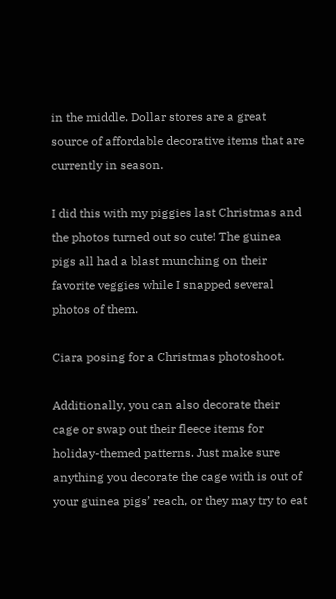in the middle. Dollar stores are a great source of affordable decorative items that are currently in season.

I did this with my piggies last Christmas and the photos turned out so cute! The guinea pigs all had a blast munching on their favorite veggies while I snapped several photos of them.

Ciara posing for a Christmas photoshoot.

Additionally, you can also decorate their cage or swap out their fleece items for holiday-themed patterns. Just make sure anything you decorate the cage with is out of your guinea pigs’ reach, or they may try to eat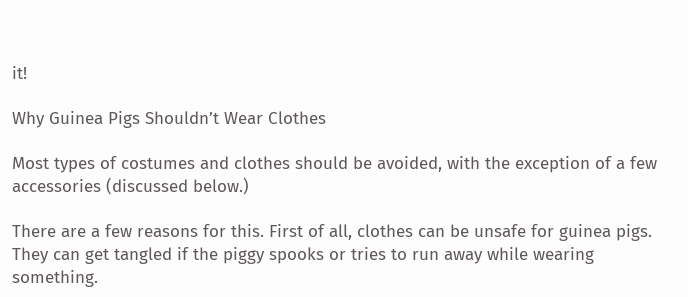it!

Why Guinea Pigs Shouldn’t Wear Clothes

Most types of costumes and clothes should be avoided, with the exception of a few accessories (discussed below.)

There are a few reasons for this. First of all, clothes can be unsafe for guinea pigs. They can get tangled if the piggy spooks or tries to run away while wearing something.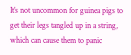It’s not uncommon for guinea pigs to get their legs tangled up in a string, which can cause them to panic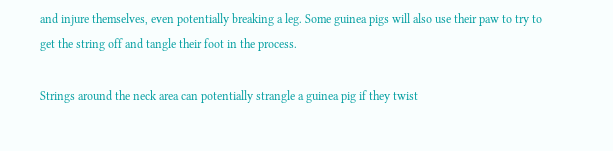and injure themselves, even potentially breaking a leg. Some guinea pigs will also use their paw to try to get the string off and tangle their foot in the process.

Strings around the neck area can potentially strangle a guinea pig if they twist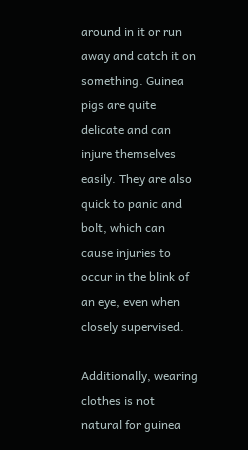around in it or run away and catch it on something. Guinea pigs are quite delicate and can injure themselves easily. They are also quick to panic and bolt, which can cause injuries to occur in the blink of an eye, even when closely supervised.

Additionally, wearing clothes is not natural for guinea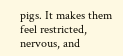pigs. It makes them feel restricted, nervous, and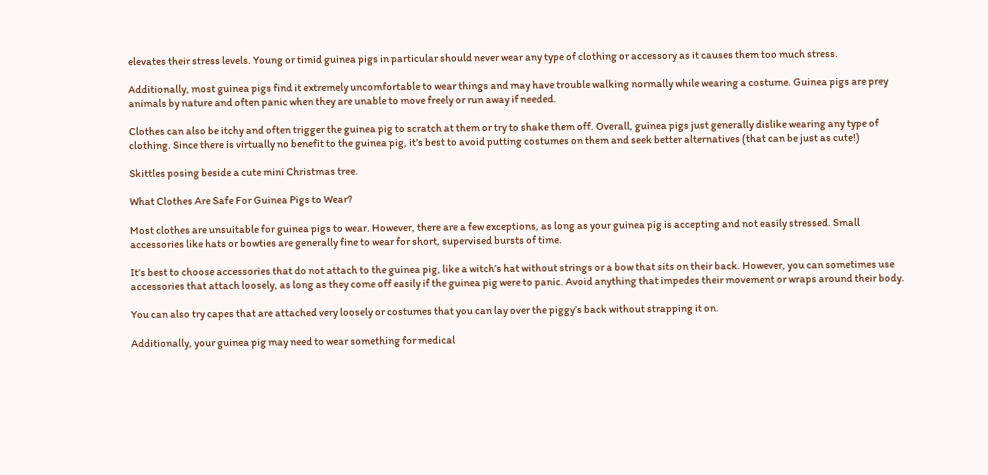elevates their stress levels. Young or timid guinea pigs in particular should never wear any type of clothing or accessory as it causes them too much stress.

Additionally, most guinea pigs find it extremely uncomfortable to wear things and may have trouble walking normally while wearing a costume. Guinea pigs are prey animals by nature and often panic when they are unable to move freely or run away if needed.

Clothes can also be itchy and often trigger the guinea pig to scratch at them or try to shake them off. Overall, guinea pigs just generally dislike wearing any type of clothing. Since there is virtually no benefit to the guinea pig, it’s best to avoid putting costumes on them and seek better alternatives (that can be just as cute!)

Skittles posing beside a cute mini Christmas tree.

What Clothes Are Safe For Guinea Pigs to Wear?

Most clothes are unsuitable for guinea pigs to wear. However, there are a few exceptions, as long as your guinea pig is accepting and not easily stressed. Small accessories like hats or bowties are generally fine to wear for short, supervised bursts of time.

It’s best to choose accessories that do not attach to the guinea pig, like a witch’s hat without strings or a bow that sits on their back. However, you can sometimes use accessories that attach loosely, as long as they come off easily if the guinea pig were to panic. Avoid anything that impedes their movement or wraps around their body.

You can also try capes that are attached very loosely or costumes that you can lay over the piggy’s back without strapping it on.

Additionally, your guinea pig may need to wear something for medical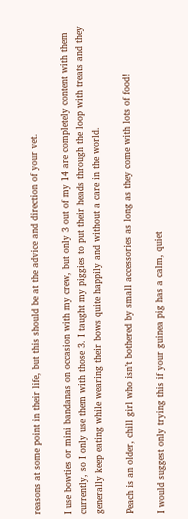reasons at some point in their life, but this should be at the advice and direction of your vet.

I use bowties or mini bandanas on occasion with my crew, but only 3 out of my 14 are completely content with them currently, so I only use them with those 3. I taught my piggies to put their heads through the loop with treats and they generally keep eating while wearing their bows quite happily and without a care in the world.

Peach is an older, chill girl who isn’t bothered by small accessories as long as they come with lots of food!

I would suggest only trying this if your guinea pig has a calm, quiet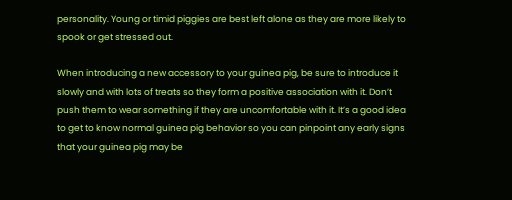personality. Young or timid piggies are best left alone as they are more likely to spook or get stressed out.

When introducing a new accessory to your guinea pig, be sure to introduce it slowly and with lots of treats so they form a positive association with it. Don’t push them to wear something if they are uncomfortable with it. It’s a good idea to get to know normal guinea pig behavior so you can pinpoint any early signs that your guinea pig may be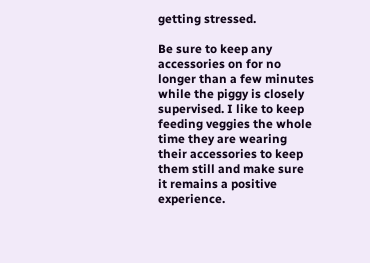getting stressed.

Be sure to keep any accessories on for no longer than a few minutes while the piggy is closely supervised. I like to keep feeding veggies the whole time they are wearing their accessories to keep them still and make sure it remains a positive experience.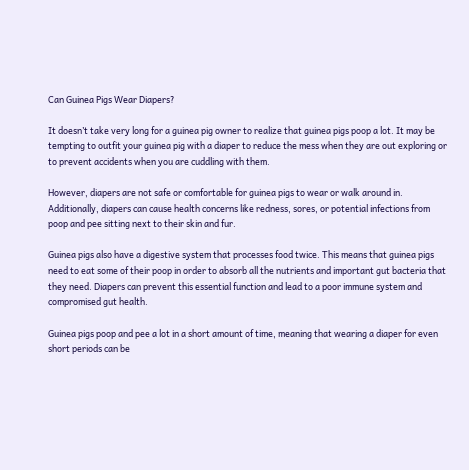Can Guinea Pigs Wear Diapers?

It doesn’t take very long for a guinea pig owner to realize that guinea pigs poop a lot. It may be tempting to outfit your guinea pig with a diaper to reduce the mess when they are out exploring or to prevent accidents when you are cuddling with them.

However, diapers are not safe or comfortable for guinea pigs to wear or walk around in. Additionally, diapers can cause health concerns like redness, sores, or potential infections from poop and pee sitting next to their skin and fur.

Guinea pigs also have a digestive system that processes food twice. This means that guinea pigs need to eat some of their poop in order to absorb all the nutrients and important gut bacteria that they need. Diapers can prevent this essential function and lead to a poor immune system and compromised gut health.

Guinea pigs poop and pee a lot in a short amount of time, meaning that wearing a diaper for even short periods can be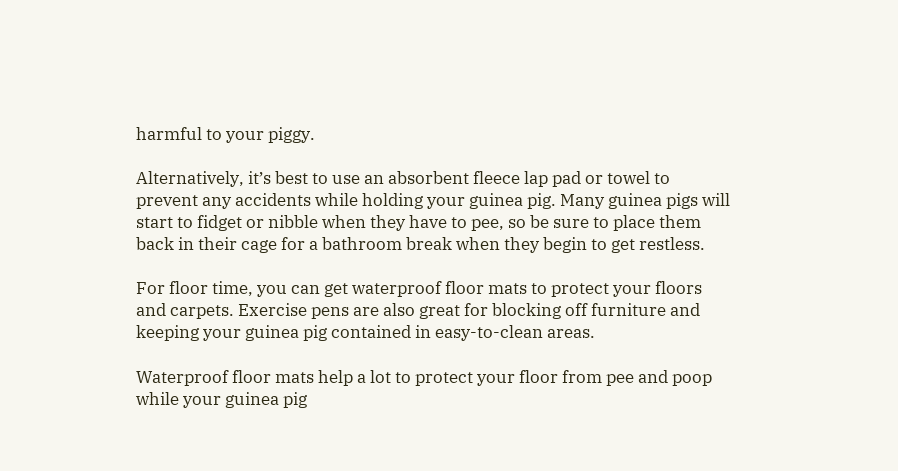harmful to your piggy.

Alternatively, it’s best to use an absorbent fleece lap pad or towel to prevent any accidents while holding your guinea pig. Many guinea pigs will start to fidget or nibble when they have to pee, so be sure to place them back in their cage for a bathroom break when they begin to get restless.

For floor time, you can get waterproof floor mats to protect your floors and carpets. Exercise pens are also great for blocking off furniture and keeping your guinea pig contained in easy-to-clean areas.

Waterproof floor mats help a lot to protect your floor from pee and poop while your guinea pig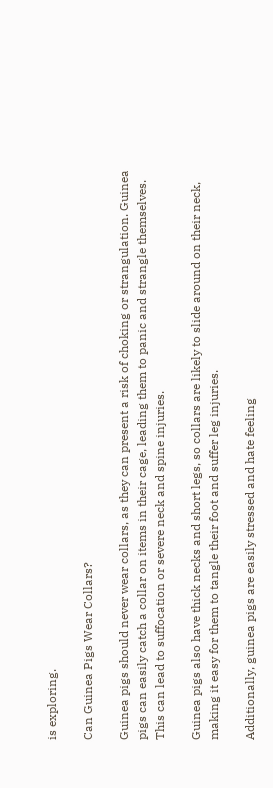is exploring.

Can Guinea Pigs Wear Collars?

Guinea pigs should never wear collars, as they can present a risk of choking or strangulation. Guinea pigs can easily catch a collar on items in their cage, leading them to panic and strangle themselves. This can lead to suffocation or severe neck and spine injuries.

Guinea pigs also have thick necks and short legs, so collars are likely to slide around on their neck, making it easy for them to tangle their foot and suffer leg injuries.

Additionally, guinea pigs are easily stressed and hate feeling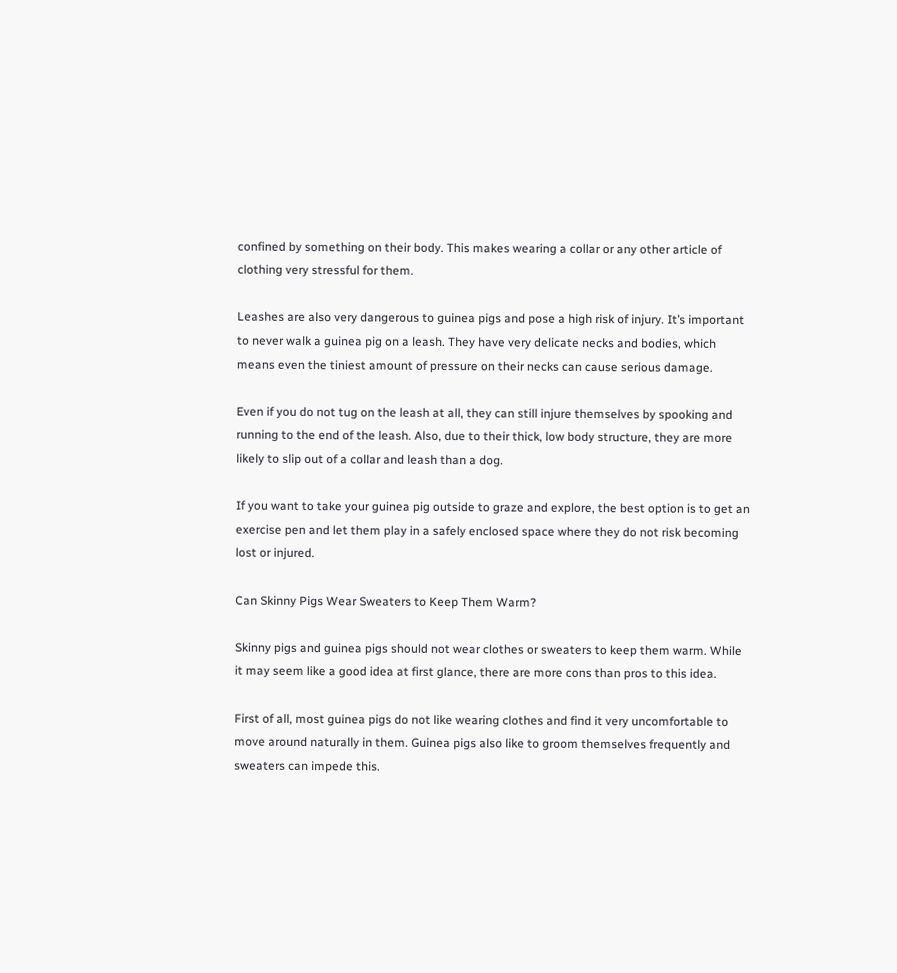confined by something on their body. This makes wearing a collar or any other article of clothing very stressful for them.

Leashes are also very dangerous to guinea pigs and pose a high risk of injury. It’s important to never walk a guinea pig on a leash. They have very delicate necks and bodies, which means even the tiniest amount of pressure on their necks can cause serious damage.

Even if you do not tug on the leash at all, they can still injure themselves by spooking and running to the end of the leash. Also, due to their thick, low body structure, they are more likely to slip out of a collar and leash than a dog.

If you want to take your guinea pig outside to graze and explore, the best option is to get an exercise pen and let them play in a safely enclosed space where they do not risk becoming lost or injured.

Can Skinny Pigs Wear Sweaters to Keep Them Warm?

Skinny pigs and guinea pigs should not wear clothes or sweaters to keep them warm. While it may seem like a good idea at first glance, there are more cons than pros to this idea.

First of all, most guinea pigs do not like wearing clothes and find it very uncomfortable to move around naturally in them. Guinea pigs also like to groom themselves frequently and sweaters can impede this.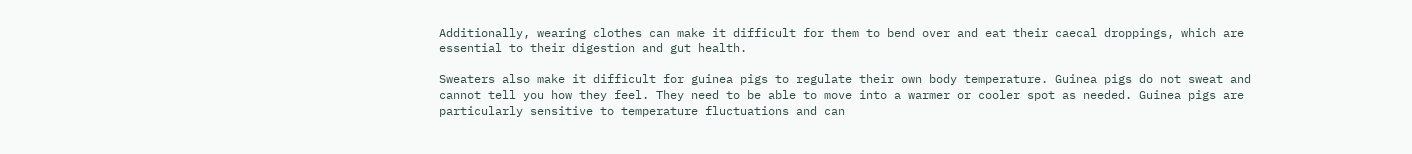Additionally, wearing clothes can make it difficult for them to bend over and eat their caecal droppings, which are essential to their digestion and gut health.

Sweaters also make it difficult for guinea pigs to regulate their own body temperature. Guinea pigs do not sweat and cannot tell you how they feel. They need to be able to move into a warmer or cooler spot as needed. Guinea pigs are particularly sensitive to temperature fluctuations and can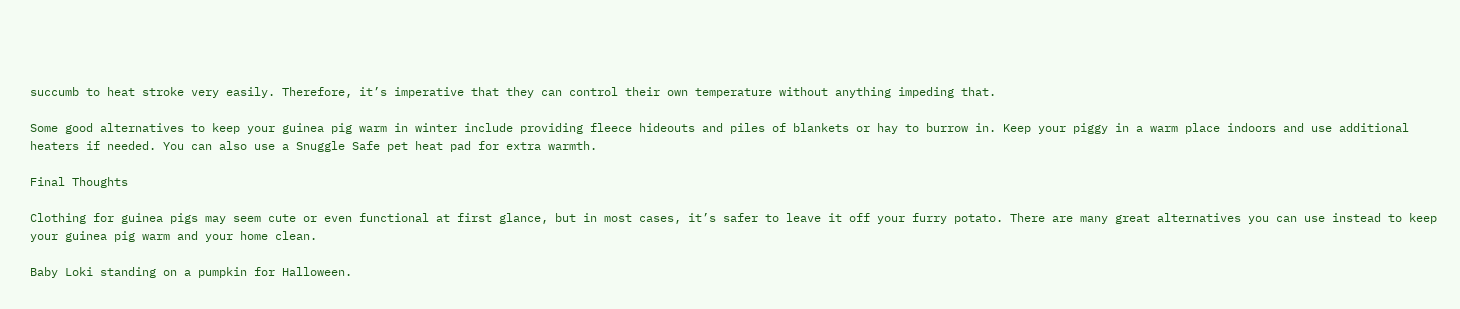succumb to heat stroke very easily. Therefore, it’s imperative that they can control their own temperature without anything impeding that.

Some good alternatives to keep your guinea pig warm in winter include providing fleece hideouts and piles of blankets or hay to burrow in. Keep your piggy in a warm place indoors and use additional heaters if needed. You can also use a Snuggle Safe pet heat pad for extra warmth.

Final Thoughts

Clothing for guinea pigs may seem cute or even functional at first glance, but in most cases, it’s safer to leave it off your furry potato. There are many great alternatives you can use instead to keep your guinea pig warm and your home clean.

Baby Loki standing on a pumpkin for Halloween.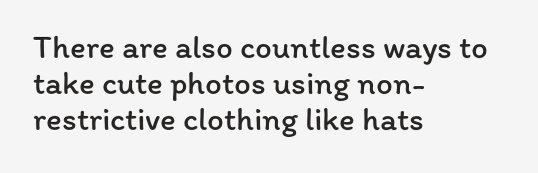There are also countless ways to take cute photos using non-restrictive clothing like hats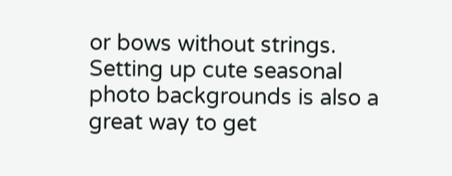or bows without strings. Setting up cute seasonal photo backgrounds is also a great way to get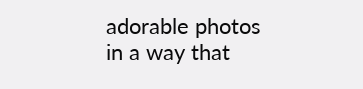adorable photos in a way that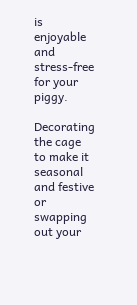is enjoyable and stress-free for your piggy.

Decorating the cage to make it seasonal and festive or swapping out your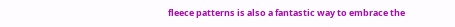fleece patterns is also a fantastic way to embrace the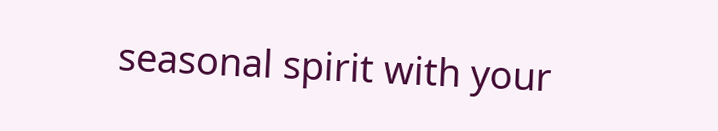seasonal spirit with your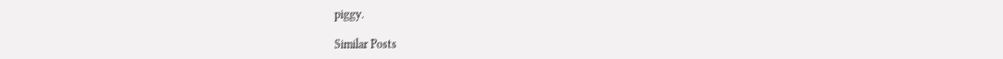piggy.

Similar Posts